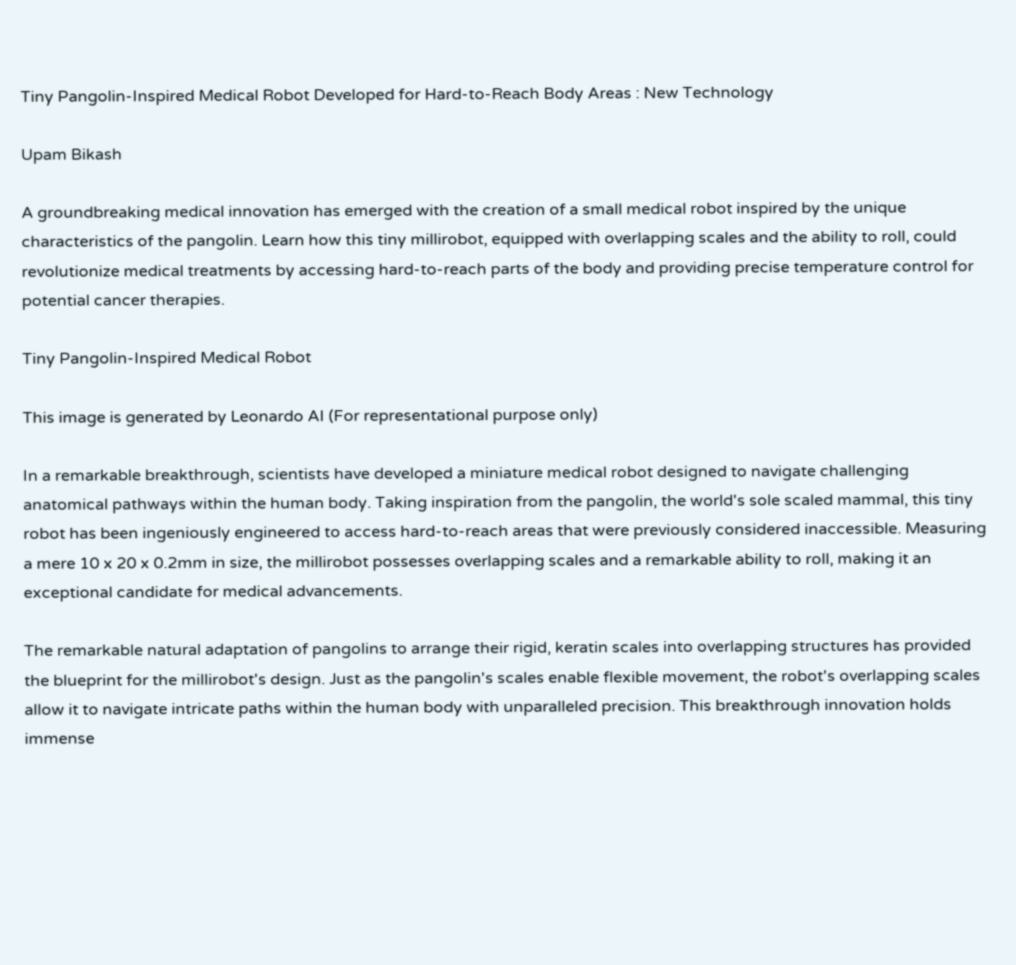Tiny Pangolin-Inspired Medical Robot Developed for Hard-to-Reach Body Areas : New Technology

Upam Bikash

A groundbreaking medical innovation has emerged with the creation of a small medical robot inspired by the unique characteristics of the pangolin. Learn how this tiny millirobot, equipped with overlapping scales and the ability to roll, could revolutionize medical treatments by accessing hard-to-reach parts of the body and providing precise temperature control for potential cancer therapies.

Tiny Pangolin-Inspired Medical Robot

This image is generated by Leonardo AI (For representational purpose only)

In a remarkable breakthrough, scientists have developed a miniature medical robot designed to navigate challenging anatomical pathways within the human body. Taking inspiration from the pangolin, the world's sole scaled mammal, this tiny robot has been ingeniously engineered to access hard-to-reach areas that were previously considered inaccessible. Measuring a mere 10 x 20 x 0.2mm in size, the millirobot possesses overlapping scales and a remarkable ability to roll, making it an exceptional candidate for medical advancements.

The remarkable natural adaptation of pangolins to arrange their rigid, keratin scales into overlapping structures has provided the blueprint for the millirobot's design. Just as the pangolin's scales enable flexible movement, the robot's overlapping scales allow it to navigate intricate paths within the human body with unparalleled precision. This breakthrough innovation holds immense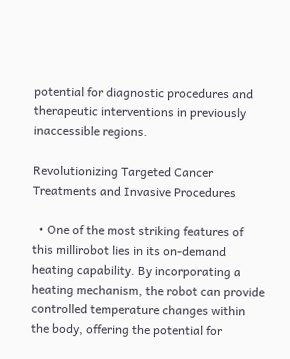potential for diagnostic procedures and therapeutic interventions in previously inaccessible regions.

Revolutionizing Targeted Cancer Treatments and Invasive Procedures

  • One of the most striking features of this millirobot lies in its on-demand heating capability. By incorporating a heating mechanism, the robot can provide controlled temperature changes within the body, offering the potential for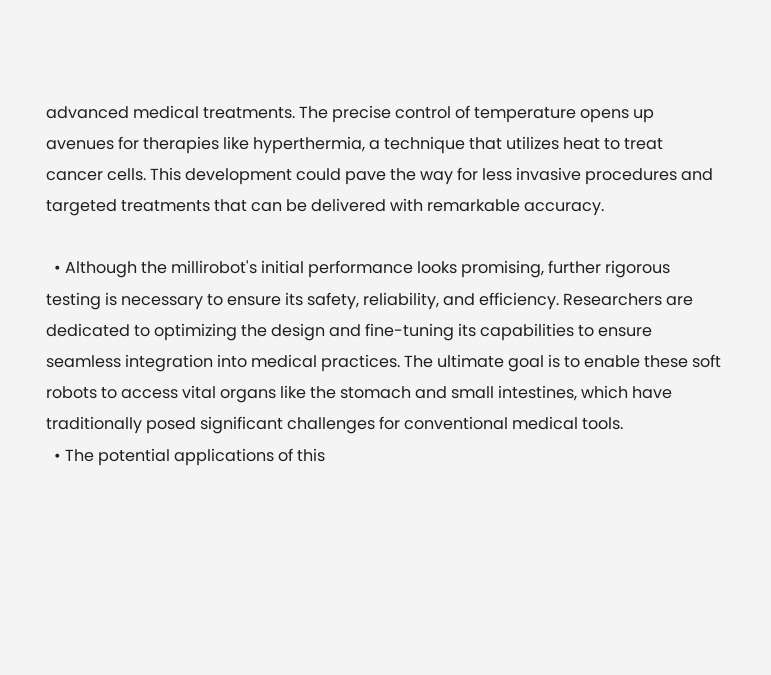advanced medical treatments. The precise control of temperature opens up avenues for therapies like hyperthermia, a technique that utilizes heat to treat cancer cells. This development could pave the way for less invasive procedures and targeted treatments that can be delivered with remarkable accuracy.

  • Although the millirobot's initial performance looks promising, further rigorous testing is necessary to ensure its safety, reliability, and efficiency. Researchers are dedicated to optimizing the design and fine-tuning its capabilities to ensure seamless integration into medical practices. The ultimate goal is to enable these soft robots to access vital organs like the stomach and small intestines, which have traditionally posed significant challenges for conventional medical tools.
  • The potential applications of this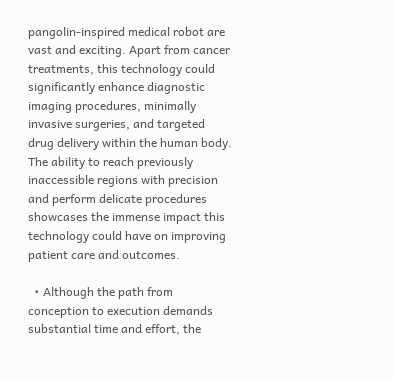pangolin-inspired medical robot are vast and exciting. Apart from cancer treatments, this technology could significantly enhance diagnostic imaging procedures, minimally invasive surgeries, and targeted drug delivery within the human body. The ability to reach previously inaccessible regions with precision and perform delicate procedures showcases the immense impact this technology could have on improving patient care and outcomes.

  • Although the path from conception to execution demands substantial time and effort, the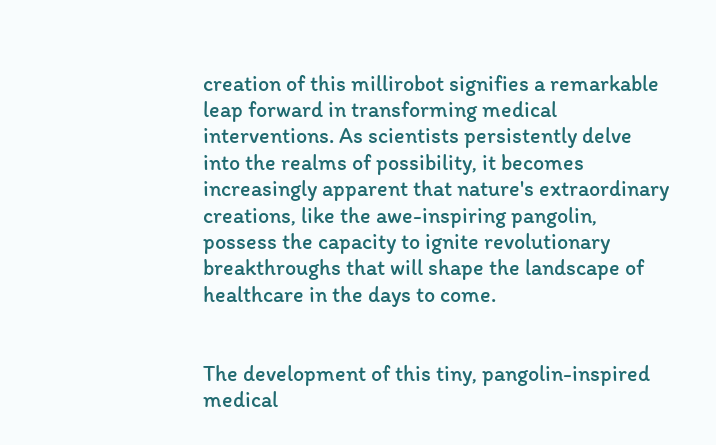creation of this millirobot signifies a remarkable leap forward in transforming medical interventions. As scientists persistently delve into the realms of possibility, it becomes increasingly apparent that nature's extraordinary creations, like the awe-inspiring pangolin, possess the capacity to ignite revolutionary breakthroughs that will shape the landscape of healthcare in the days to come.


The development of this tiny, pangolin-inspired medical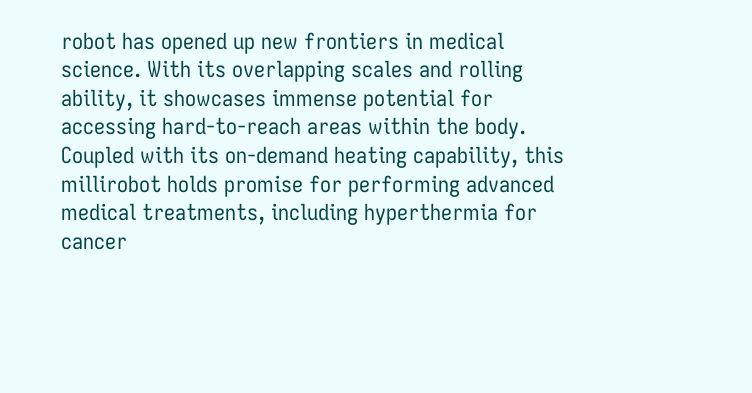robot has opened up new frontiers in medical science. With its overlapping scales and rolling ability, it showcases immense potential for accessing hard-to-reach areas within the body. Coupled with its on-demand heating capability, this millirobot holds promise for performing advanced medical treatments, including hyperthermia for cancer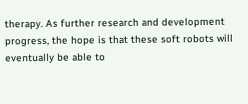therapy. As further research and development progress, the hope is that these soft robots will eventually be able to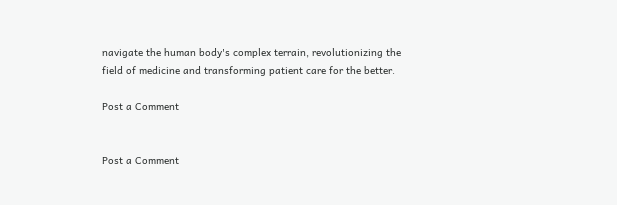navigate the human body's complex terrain, revolutionizing the field of medicine and transforming patient care for the better.

Post a Comment


Post a Comment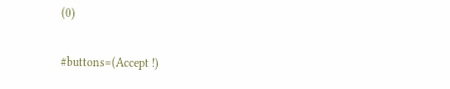(0)

#buttons=(Accept !)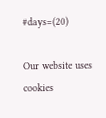#days=(20)

Our website uses cookies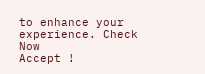to enhance your experience. Check Now
Accept !